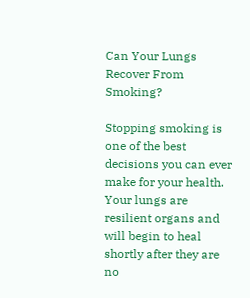Can Your Lungs Recover From Smoking?

Stopping smoking is one of the best decisions you can ever make for your health. Your lungs are resilient organs and will begin to heal shortly after they are no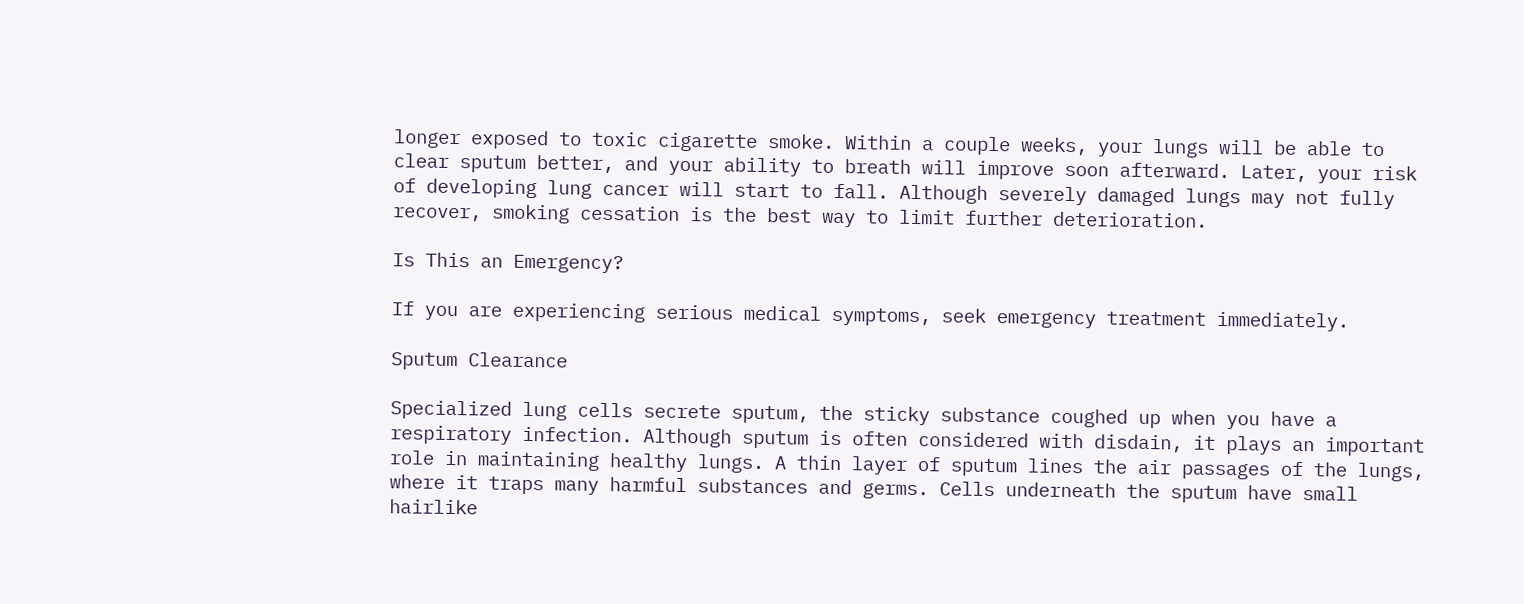longer exposed to toxic cigarette smoke. Within a couple weeks, your lungs will be able to clear sputum better, and your ability to breath will improve soon afterward. Later, your risk of developing lung cancer will start to fall. Although severely damaged lungs may not fully recover, smoking cessation is the best way to limit further deterioration.

Is This an Emergency?

If you are experiencing serious medical symptoms, seek emergency treatment immediately.

Sputum Clearance

Specialized lung cells secrete sputum, the sticky substance coughed up when you have a respiratory infection. Although sputum is often considered with disdain, it plays an important role in maintaining healthy lungs. A thin layer of sputum lines the air passages of the lungs, where it traps many harmful substances and germs. Cells underneath the sputum have small hairlike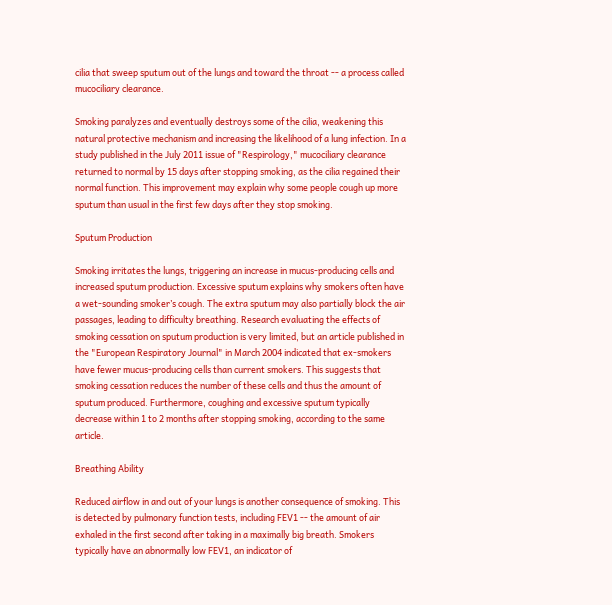cilia that sweep sputum out of the lungs and toward the throat -- a process called mucociliary clearance.

Smoking paralyzes and eventually destroys some of the cilia, weakening this natural protective mechanism and increasing the likelihood of a lung infection. In a study published in the July 2011 issue of "Respirology," mucociliary clearance returned to normal by 15 days after stopping smoking, as the cilia regained their normal function. This improvement may explain why some people cough up more sputum than usual in the first few days after they stop smoking.

Sputum Production

Smoking irritates the lungs, triggering an increase in mucus-producing cells and increased sputum production. Excessive sputum explains why smokers often have a wet-sounding smoker’s cough. The extra sputum may also partially block the air passages, leading to difficulty breathing. Research evaluating the effects of smoking cessation on sputum production is very limited, but an article published in the "European Respiratory Journal" in March 2004 indicated that ex-smokers have fewer mucus-producing cells than current smokers. This suggests that smoking cessation reduces the number of these cells and thus the amount of sputum produced. Furthermore, coughing and excessive sputum typically decrease within 1 to 2 months after stopping smoking, according to the same article.

Breathing Ability

Reduced airflow in and out of your lungs is another consequence of smoking. This is detected by pulmonary function tests, including FEV1 -- the amount of air exhaled in the first second after taking in a maximally big breath. Smokers typically have an abnormally low FEV1, an indicator of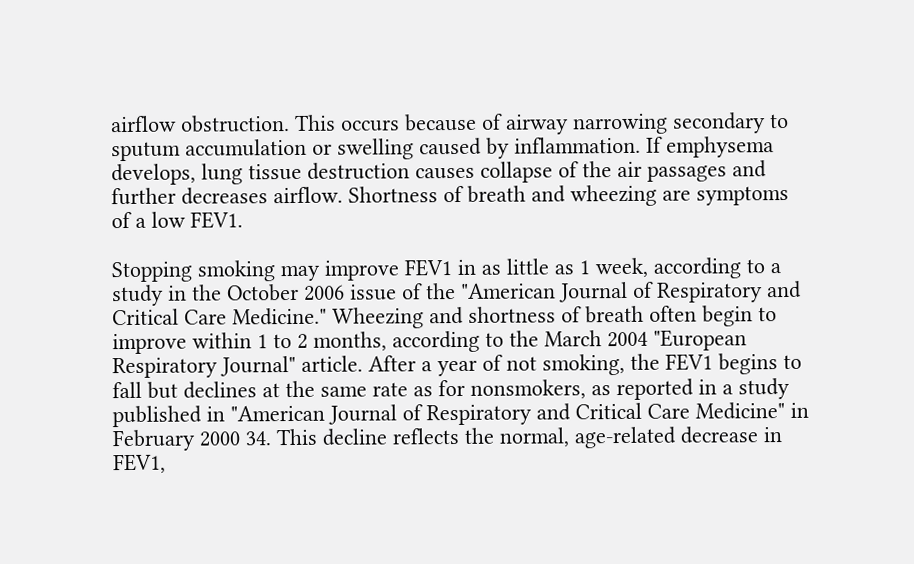airflow obstruction. This occurs because of airway narrowing secondary to sputum accumulation or swelling caused by inflammation. If emphysema develops, lung tissue destruction causes collapse of the air passages and further decreases airflow. Shortness of breath and wheezing are symptoms of a low FEV1.

Stopping smoking may improve FEV1 in as little as 1 week, according to a study in the October 2006 issue of the "American Journal of Respiratory and Critical Care Medicine." Wheezing and shortness of breath often begin to improve within 1 to 2 months, according to the March 2004 "European Respiratory Journal" article. After a year of not smoking, the FEV1 begins to fall but declines at the same rate as for nonsmokers, as reported in a study published in "American Journal of Respiratory and Critical Care Medicine" in February 2000 34. This decline reflects the normal, age-related decrease in FEV1,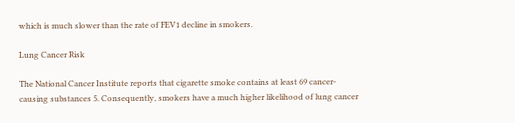which is much slower than the rate of FEV1 decline in smokers.

Lung Cancer Risk

The National Cancer Institute reports that cigarette smoke contains at least 69 cancer-causing substances 5. Consequently, smokers have a much higher likelihood of lung cancer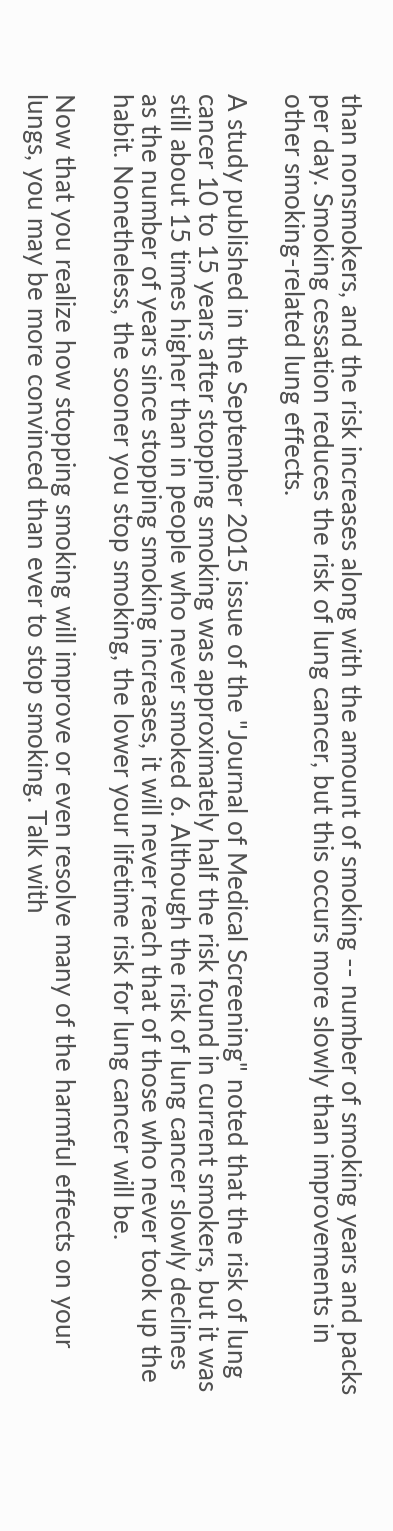than nonsmokers, and the risk increases along with the amount of smoking -- number of smoking years and packs per day. Smoking cessation reduces the risk of lung cancer, but this occurs more slowly than improvements in other smoking-related lung effects.

A study published in the September 2015 issue of the "Journal of Medical Screening" noted that the risk of lung cancer 10 to 15 years after stopping smoking was approximately half the risk found in current smokers, but it was still about 15 times higher than in people who never smoked 6. Although the risk of lung cancer slowly declines as the number of years since stopping smoking increases, it will never reach that of those who never took up the habit. Nonetheless, the sooner you stop smoking, the lower your lifetime risk for lung cancer will be.

Now that you realize how stopping smoking will improve or even resolve many of the harmful effects on your lungs, you may be more convinced than ever to stop smoking. Talk with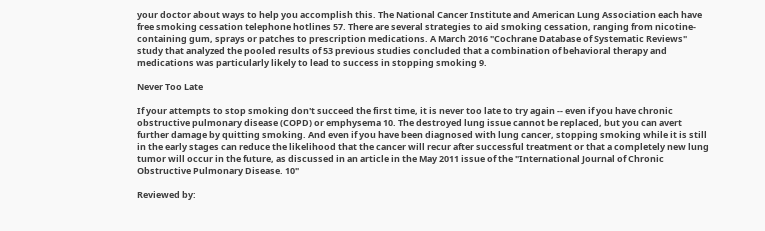your doctor about ways to help you accomplish this. The National Cancer Institute and American Lung Association each have free smoking cessation telephone hotlines 57. There are several strategies to aid smoking cessation, ranging from nicotine-containing gum, sprays or patches to prescription medications. A March 2016 "Cochrane Database of Systematic Reviews" study that analyzed the pooled results of 53 previous studies concluded that a combination of behavioral therapy and medications was particularly likely to lead to success in stopping smoking 9.

Never Too Late

If your attempts to stop smoking don't succeed the first time, it is never too late to try again -- even if you have chronic obstructive pulmonary disease (COPD) or emphysema 10. The destroyed lung issue cannot be replaced, but you can avert further damage by quitting smoking. And even if you have been diagnosed with lung cancer, stopping smoking while it is still in the early stages can reduce the likelihood that the cancer will recur after successful treatment or that a completely new lung tumor will occur in the future, as discussed in an article in the May 2011 issue of the "International Journal of Chronic Obstructive Pulmonary Disease. 10"

Reviewed by: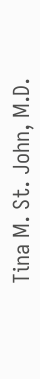Tina M. St. John, M.D.